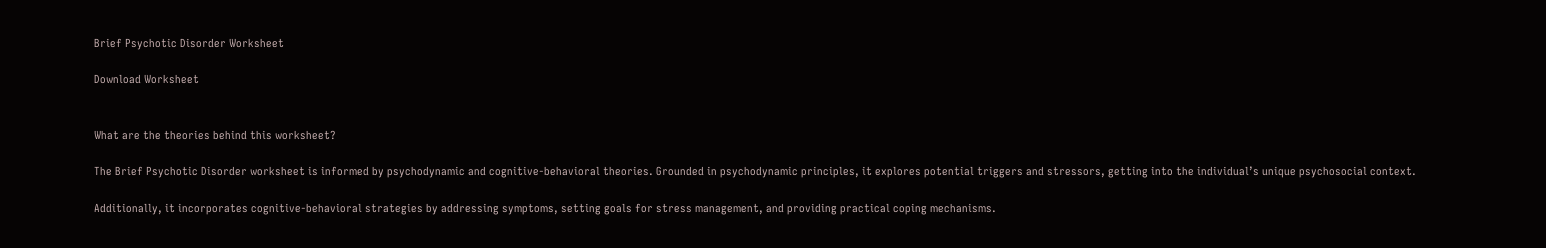Brief Psychotic Disorder Worksheet

Download Worksheet


What are the theories behind this worksheet?

The Brief Psychotic Disorder worksheet is informed by psychodynamic and cognitive-behavioral theories. Grounded in psychodynamic principles, it explores potential triggers and stressors, getting into the individual’s unique psychosocial context.

Additionally, it incorporates cognitive-behavioral strategies by addressing symptoms, setting goals for stress management, and providing practical coping mechanisms.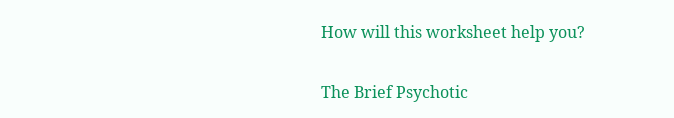How will this worksheet help you?

The Brief Psychotic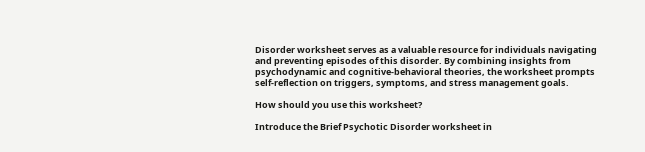Disorder worksheet serves as a valuable resource for individuals navigating and preventing episodes of this disorder. By combining insights from psychodynamic and cognitive-behavioral theories, the worksheet prompts self-reflection on triggers, symptoms, and stress management goals.

How should you use this worksheet?

Introduce the Brief Psychotic Disorder worksheet in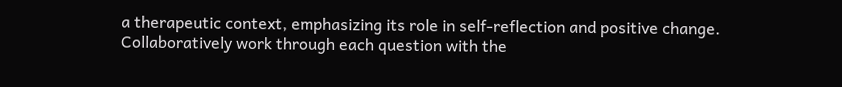a therapeutic context, emphasizing its role in self-reflection and positive change. Collaboratively work through each question with the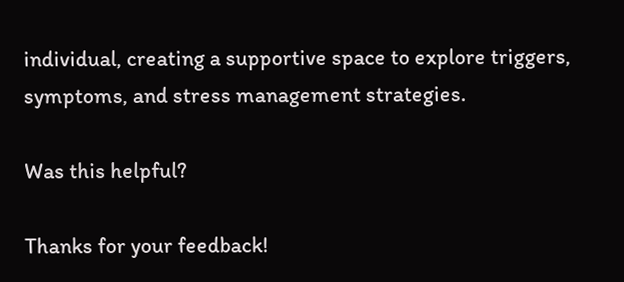individual, creating a supportive space to explore triggers, symptoms, and stress management strategies.

Was this helpful?

Thanks for your feedback!